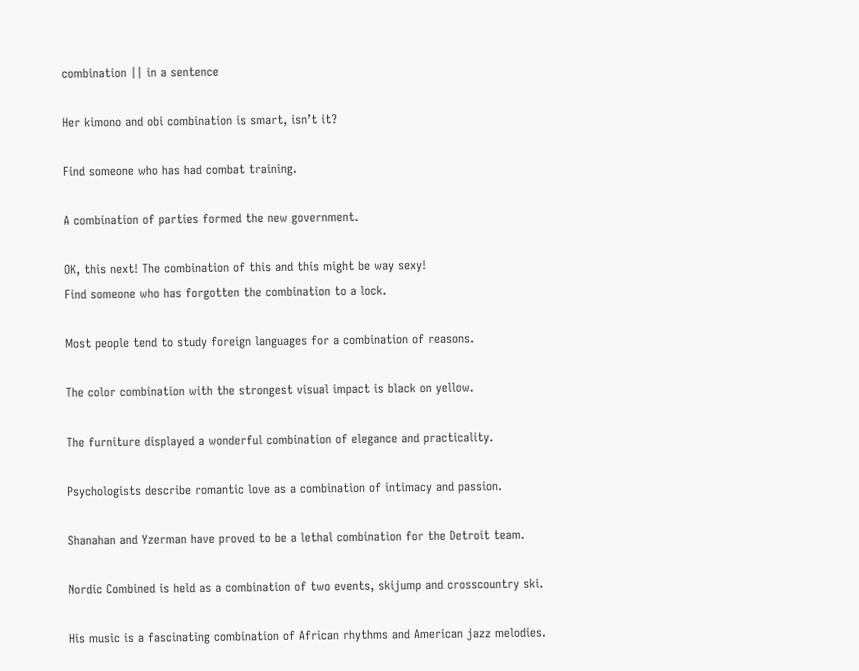combination || in a sentence

Her kimono and obi combination is smart, isn’t it?

Find someone who has had combat training.

A combination of parties formed the new government.

OK, this next! The combination of this and this might be way sexy!
Find someone who has forgotten the combination to a lock.

Most people tend to study foreign languages for a combination of reasons.

The color combination with the strongest visual impact is black on yellow.

The furniture displayed a wonderful combination of elegance and practicality.

Psychologists describe romantic love as a combination of intimacy and passion.

Shanahan and Yzerman have proved to be a lethal combination for the Detroit team.

Nordic Combined is held as a combination of two events, skijump and crosscountry ski.

His music is a fascinating combination of African rhythms and American jazz melodies.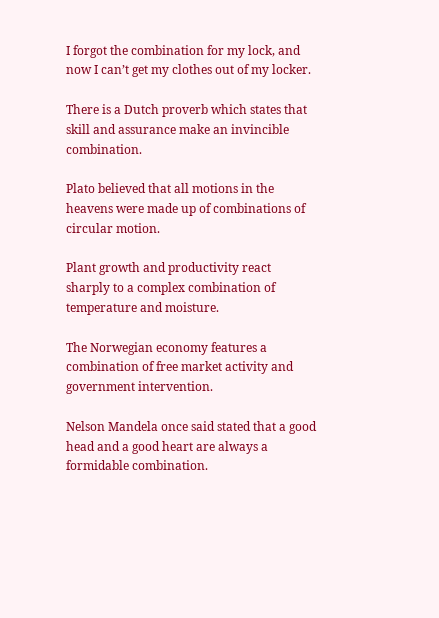I forgot the combination for my lock, and now I can’t get my clothes out of my locker.

There is a Dutch proverb which states that skill and assurance make an invincible combination.

Plato believed that all motions in the heavens were made up of combinations of circular motion.

Plant growth and productivity react sharply to a complex combination of temperature and moisture.

The Norwegian economy features a combination of free market activity and government intervention.

Nelson Mandela once said stated that a good head and a good heart are always a formidable combination.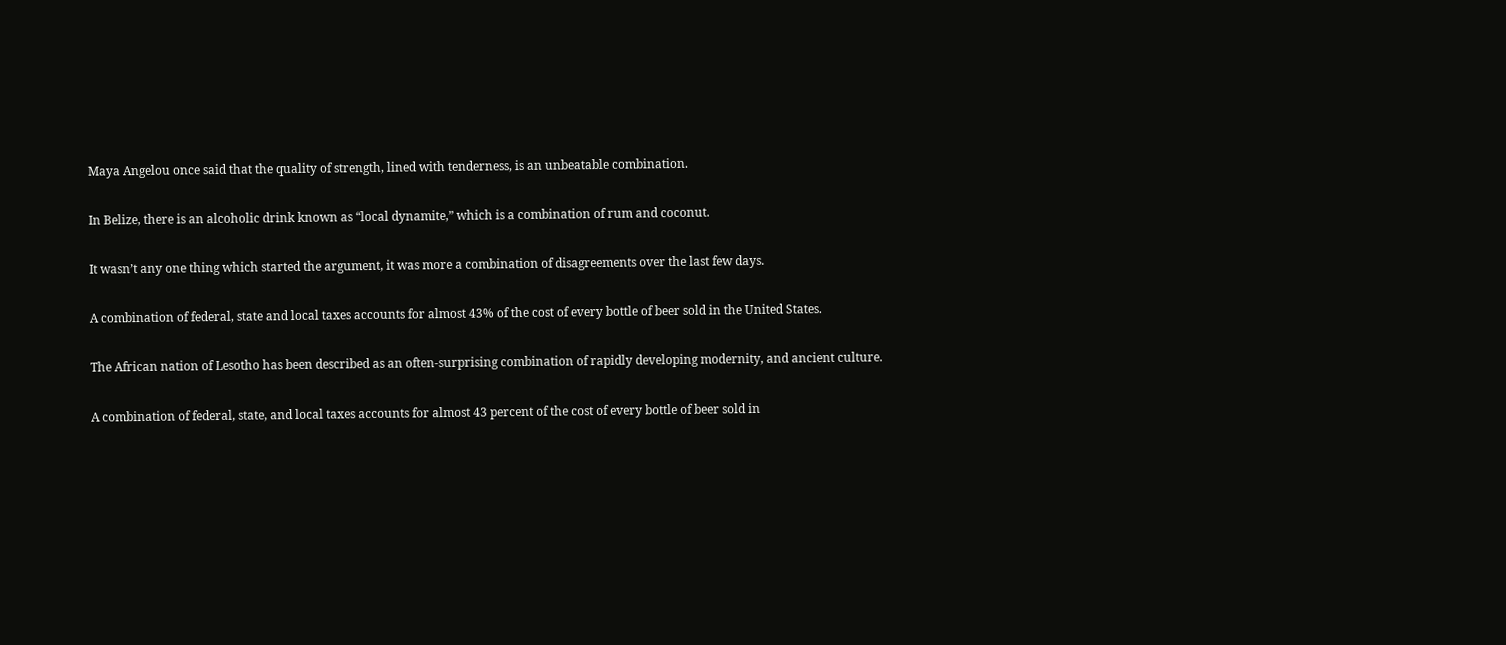Maya Angelou once said that the quality of strength, lined with tenderness, is an unbeatable combination.

In Belize, there is an alcoholic drink known as “local dynamite,” which is a combination of rum and coconut.

It wasn’t any one thing which started the argument, it was more a combination of disagreements over the last few days.

A combination of federal, state and local taxes accounts for almost 43% of the cost of every bottle of beer sold in the United States.

The African nation of Lesotho has been described as an often-surprising combination of rapidly developing modernity, and ancient culture.

A combination of federal, state, and local taxes accounts for almost 43 percent of the cost of every bottle of beer sold in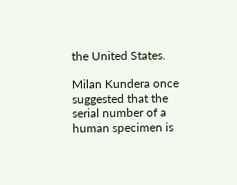the United States.

Milan Kundera once suggested that the serial number of a human specimen is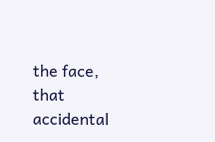the face, that accidental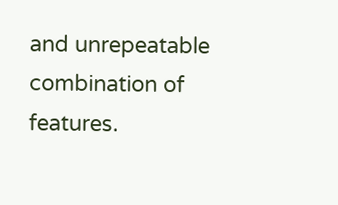and unrepeatable combination of features.